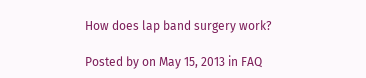How does lap band surgery work?

Posted by on May 15, 2013 in FAQ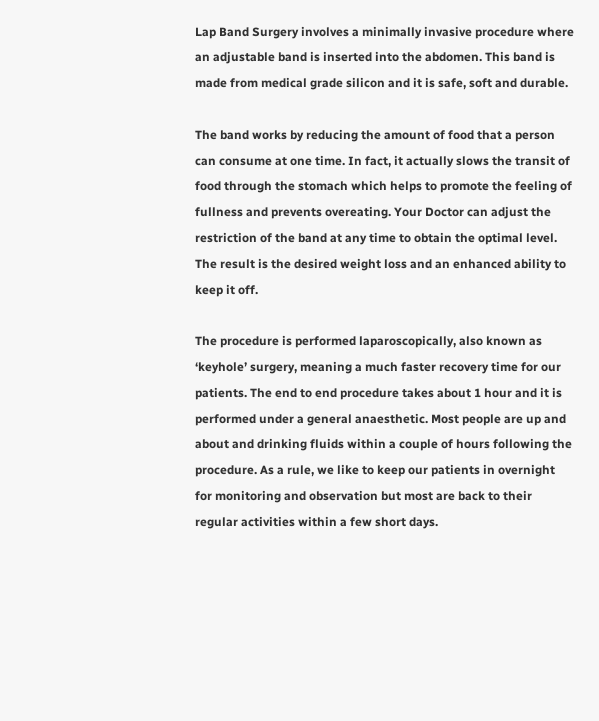Lap Band Surgery involves a minimally invasive procedure where an adjustable band is inserted into the abdomen. This band is made from medical grade silicon and it is safe, soft and durable.

The band works by reducing the amount of food that a person can consume at one time. In fact, it actually slows the transit of food through the stomach which helps to promote the feeling of fullness and prevents overeating. Your Doctor can adjust the restriction of the band at any time to obtain the optimal level. The result is the desired weight loss and an enhanced ability to keep it off.

The procedure is performed laparoscopically, also known as ‘keyhole’ surgery, meaning a much faster recovery time for our patients. The end to end procedure takes about 1 hour and it is performed under a general anaesthetic. Most people are up and about and drinking fluids within a couple of hours following the procedure. As a rule, we like to keep our patients in overnight for monitoring and observation but most are back to their regular activities within a few short days.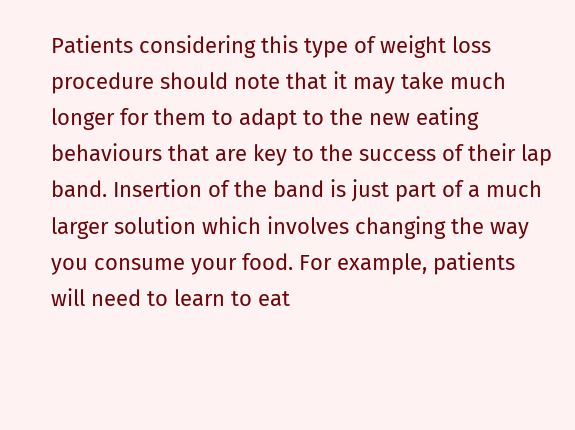Patients considering this type of weight loss procedure should note that it may take much longer for them to adapt to the new eating behaviours that are key to the success of their lap band. Insertion of the band is just part of a much larger solution which involves changing the way you consume your food. For example, patients will need to learn to eat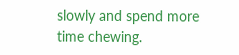slowly and spend more time chewing.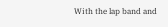With the lap band and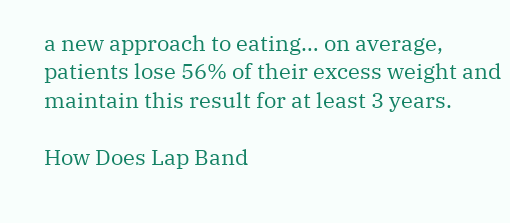a new approach to eating… on average, patients lose 56% of their excess weight and maintain this result for at least 3 years.

How Does Lap Band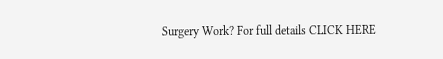Surgery Work? For full details CLICK HERE